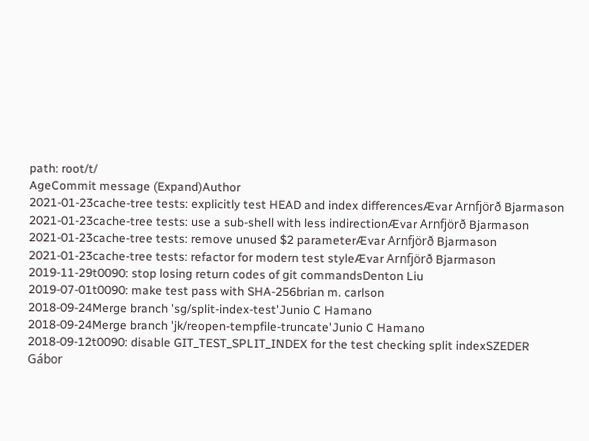path: root/t/
AgeCommit message (Expand)Author
2021-01-23cache-tree tests: explicitly test HEAD and index differencesÆvar Arnfjörð Bjarmason
2021-01-23cache-tree tests: use a sub-shell with less indirectionÆvar Arnfjörð Bjarmason
2021-01-23cache-tree tests: remove unused $2 parameterÆvar Arnfjörð Bjarmason
2021-01-23cache-tree tests: refactor for modern test styleÆvar Arnfjörð Bjarmason
2019-11-29t0090: stop losing return codes of git commandsDenton Liu
2019-07-01t0090: make test pass with SHA-256brian m. carlson
2018-09-24Merge branch 'sg/split-index-test'Junio C Hamano
2018-09-24Merge branch 'jk/reopen-tempfile-truncate'Junio C Hamano
2018-09-12t0090: disable GIT_TEST_SPLIT_INDEX for the test checking split indexSZEDER Gábor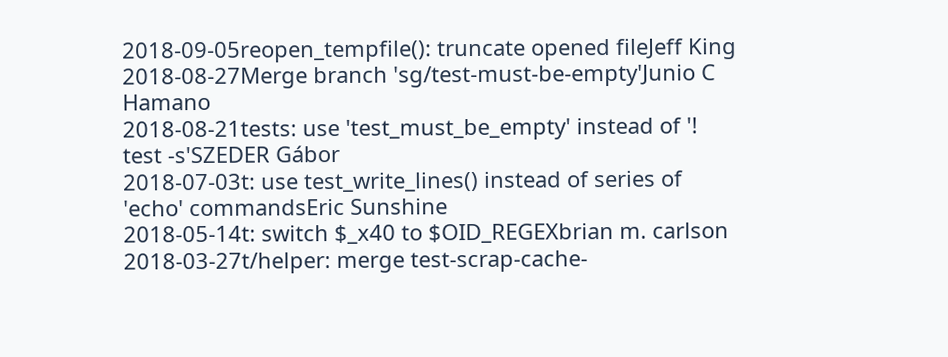2018-09-05reopen_tempfile(): truncate opened fileJeff King
2018-08-27Merge branch 'sg/test-must-be-empty'Junio C Hamano
2018-08-21tests: use 'test_must_be_empty' instead of '! test -s'SZEDER Gábor
2018-07-03t: use test_write_lines() instead of series of 'echo' commandsEric Sunshine
2018-05-14t: switch $_x40 to $OID_REGEXbrian m. carlson
2018-03-27t/helper: merge test-scrap-cache-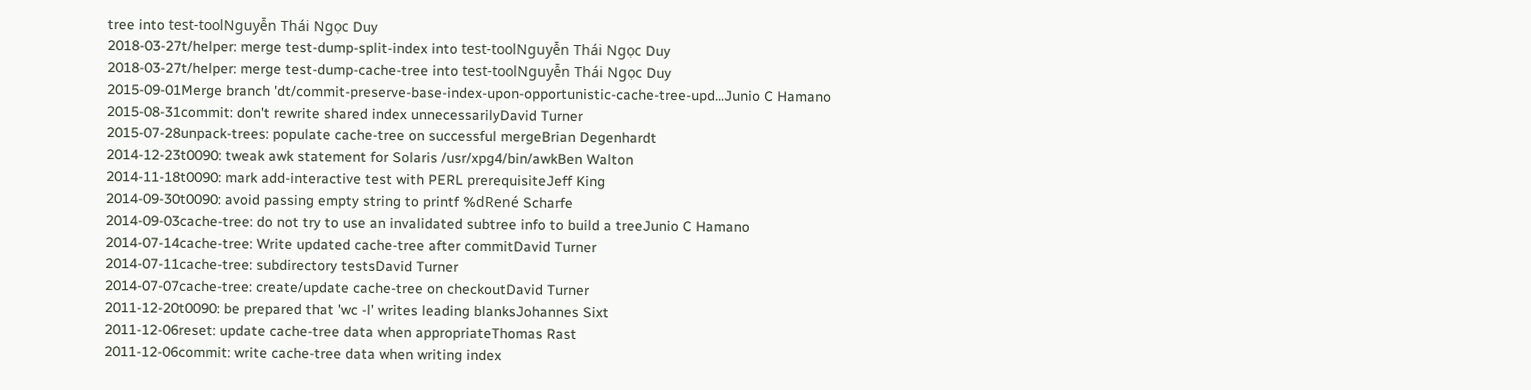tree into test-toolNguyễn Thái Ngọc Duy
2018-03-27t/helper: merge test-dump-split-index into test-toolNguyễn Thái Ngọc Duy
2018-03-27t/helper: merge test-dump-cache-tree into test-toolNguyễn Thái Ngọc Duy
2015-09-01Merge branch 'dt/commit-preserve-base-index-upon-opportunistic-cache-tree-upd...Junio C Hamano
2015-08-31commit: don't rewrite shared index unnecessarilyDavid Turner
2015-07-28unpack-trees: populate cache-tree on successful mergeBrian Degenhardt
2014-12-23t0090: tweak awk statement for Solaris /usr/xpg4/bin/awkBen Walton
2014-11-18t0090: mark add-interactive test with PERL prerequisiteJeff King
2014-09-30t0090: avoid passing empty string to printf %dRené Scharfe
2014-09-03cache-tree: do not try to use an invalidated subtree info to build a treeJunio C Hamano
2014-07-14cache-tree: Write updated cache-tree after commitDavid Turner
2014-07-11cache-tree: subdirectory testsDavid Turner
2014-07-07cache-tree: create/update cache-tree on checkoutDavid Turner
2011-12-20t0090: be prepared that 'wc -l' writes leading blanksJohannes Sixt
2011-12-06reset: update cache-tree data when appropriateThomas Rast
2011-12-06commit: write cache-tree data when writing index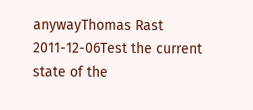anywayThomas Rast
2011-12-06Test the current state of the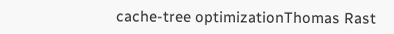cache-tree optimizationThomas Rast